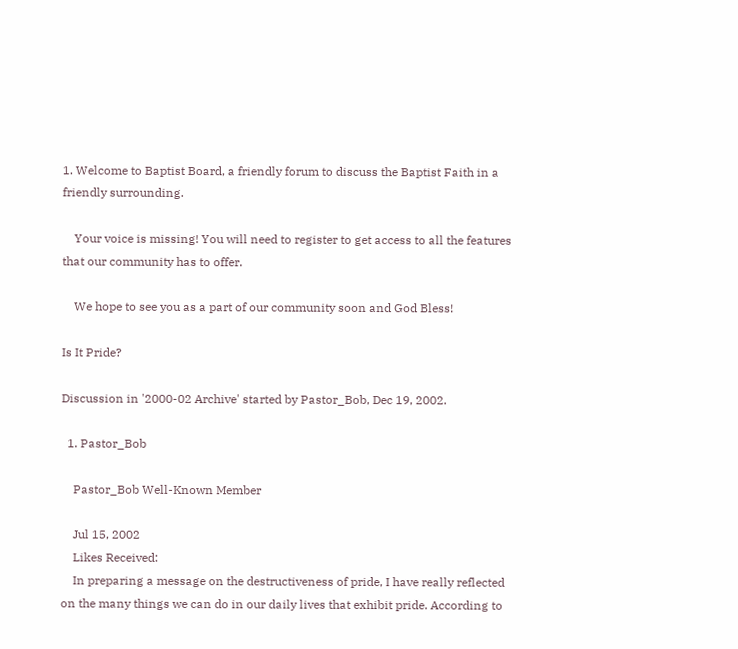1. Welcome to Baptist Board, a friendly forum to discuss the Baptist Faith in a friendly surrounding.

    Your voice is missing! You will need to register to get access to all the features that our community has to offer.

    We hope to see you as a part of our community soon and God Bless!

Is It Pride?

Discussion in '2000-02 Archive' started by Pastor_Bob, Dec 19, 2002.

  1. Pastor_Bob

    Pastor_Bob Well-Known Member

    Jul 15, 2002
    Likes Received:
    In preparing a message on the destructiveness of pride, I have really reflected on the many things we can do in our daily lives that exhibit pride. According to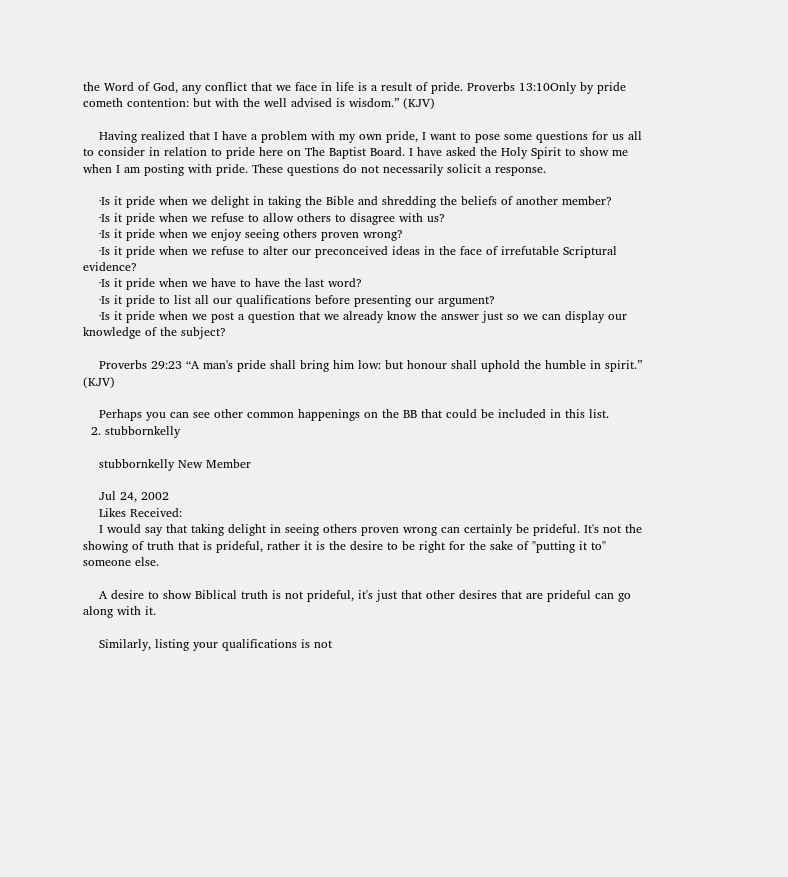the Word of God, any conflict that we face in life is a result of pride. Proverbs 13:10Only by pride cometh contention: but with the well advised is wisdom.” (KJV)

    Having realized that I have a problem with my own pride, I want to pose some questions for us all to consider in relation to pride here on The Baptist Board. I have asked the Holy Spirit to show me when I am posting with pride. These questions do not necessarily solicit a response.

    ·Is it pride when we delight in taking the Bible and shredding the beliefs of another member?
    ·Is it pride when we refuse to allow others to disagree with us?
    ·Is it pride when we enjoy seeing others proven wrong?
    ·Is it pride when we refuse to alter our preconceived ideas in the face of irrefutable Scriptural evidence?
    ·Is it pride when we have to have the last word?
    ·Is it pride to list all our qualifications before presenting our argument?
    ·Is it pride when we post a question that we already know the answer just so we can display our knowledge of the subject?

    Proverbs 29:23 “A man's pride shall bring him low: but honour shall uphold the humble in spirit.” (KJV)

    Perhaps you can see other common happenings on the BB that could be included in this list.
  2. stubbornkelly

    stubbornkelly New Member

    Jul 24, 2002
    Likes Received:
    I would say that taking delight in seeing others proven wrong can certainly be prideful. It's not the showing of truth that is prideful, rather it is the desire to be right for the sake of "putting it to" someone else.

    A desire to show Biblical truth is not prideful, it's just that other desires that are prideful can go along with it.

    Similarly, listing your qualifications is not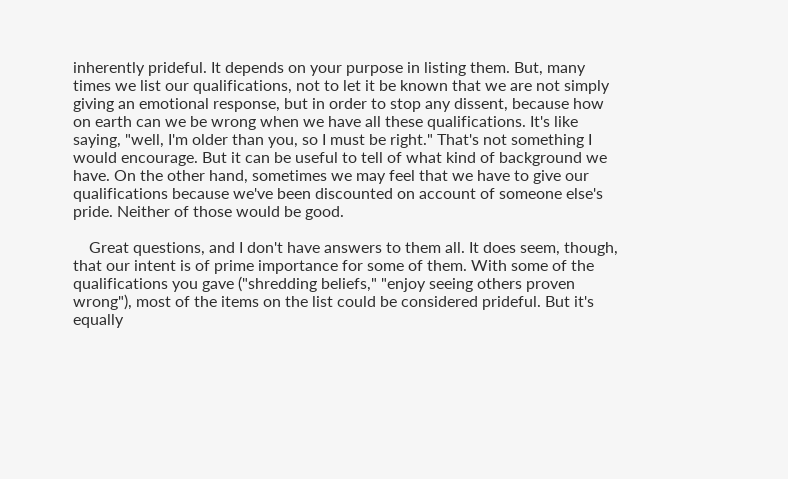inherently prideful. It depends on your purpose in listing them. But, many times we list our qualifications, not to let it be known that we are not simply giving an emotional response, but in order to stop any dissent, because how on earth can we be wrong when we have all these qualifications. It's like saying, "well, I'm older than you, so I must be right." That's not something I would encourage. But it can be useful to tell of what kind of background we have. On the other hand, sometimes we may feel that we have to give our qualifications because we've been discounted on account of someone else's pride. Neither of those would be good.

    Great questions, and I don't have answers to them all. It does seem, though, that our intent is of prime importance for some of them. With some of the qualifications you gave ("shredding beliefs," "enjoy seeing others proven wrong"), most of the items on the list could be considered prideful. But it's equally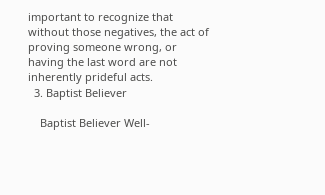important to recognize that without those negatives, the act of proving someone wrong, or having the last word are not inherently prideful acts.
  3. Baptist Believer

    Baptist Believer Well-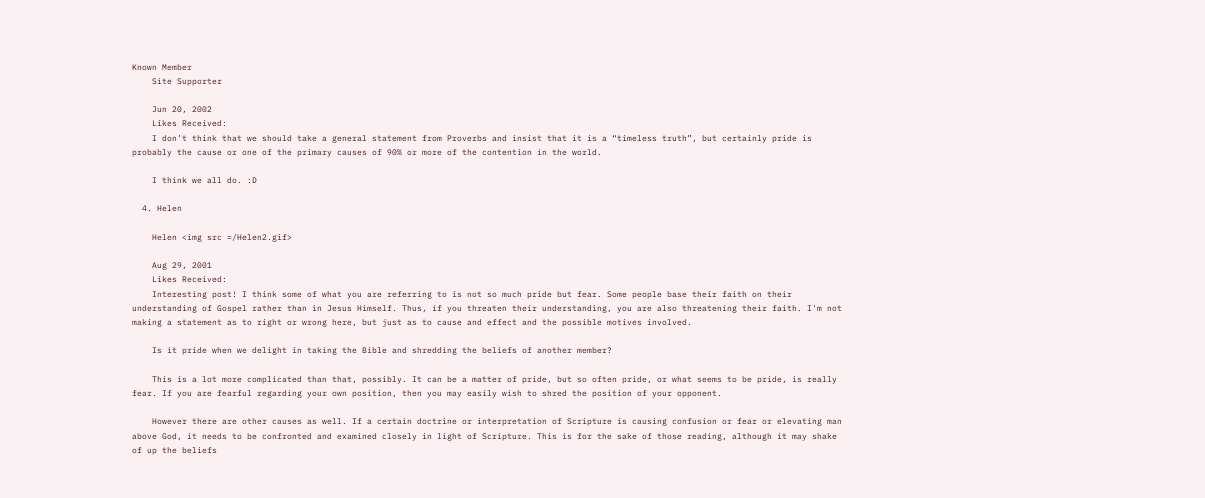Known Member
    Site Supporter

    Jun 20, 2002
    Likes Received:
    I don’t think that we should take a general statement from Proverbs and insist that it is a “timeless truth”, but certainly pride is probably the cause or one of the primary causes of 90% or more of the contention in the world.

    I think we all do. :D

  4. Helen

    Helen <img src =/Helen2.gif>

    Aug 29, 2001
    Likes Received:
    Interesting post! I think some of what you are referring to is not so much pride but fear. Some people base their faith on their understanding of Gospel rather than in Jesus Himself. Thus, if you threaten their understanding, you are also threatening their faith. I'm not making a statement as to right or wrong here, but just as to cause and effect and the possible motives involved.

    Is it pride when we delight in taking the Bible and shredding the beliefs of another member?

    This is a lot more complicated than that, possibly. It can be a matter of pride, but so often pride, or what seems to be pride, is really fear. If you are fearful regarding your own position, then you may easily wish to shred the position of your opponent.

    However there are other causes as well. If a certain doctrine or interpretation of Scripture is causing confusion or fear or elevating man above God, it needs to be confronted and examined closely in light of Scripture. This is for the sake of those reading, although it may shake of up the beliefs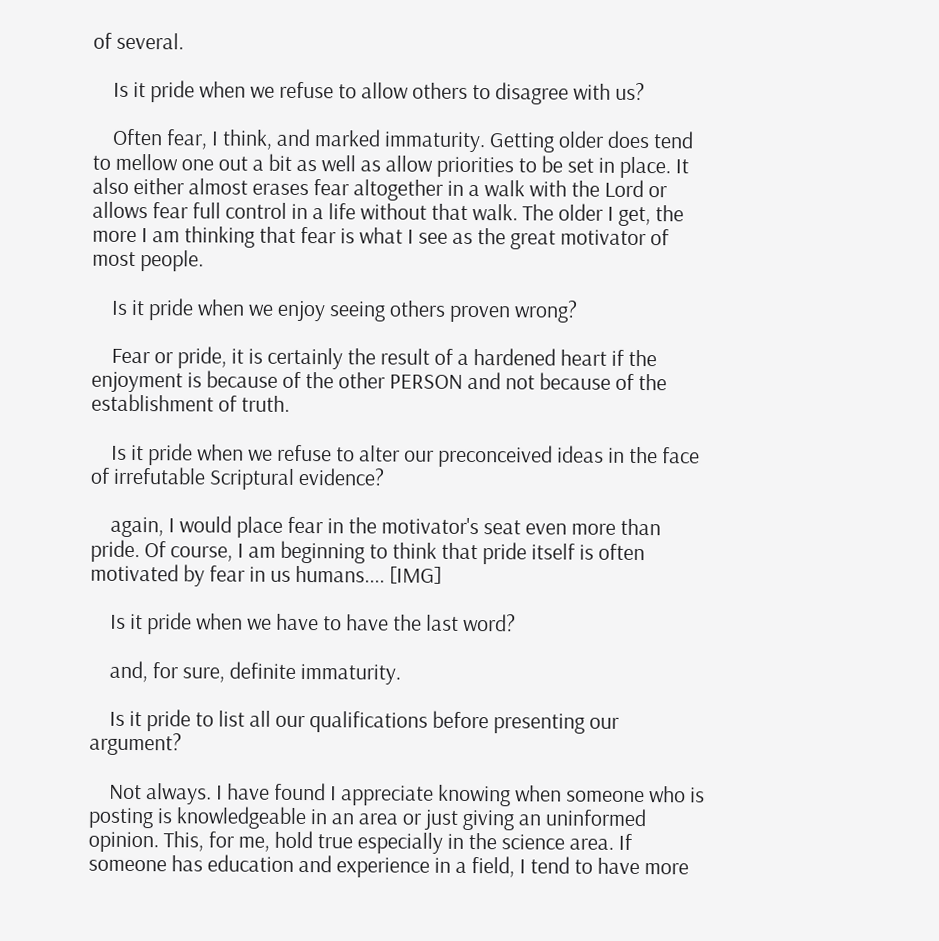of several.

    Is it pride when we refuse to allow others to disagree with us?

    Often fear, I think, and marked immaturity. Getting older does tend to mellow one out a bit as well as allow priorities to be set in place. It also either almost erases fear altogether in a walk with the Lord or allows fear full control in a life without that walk. The older I get, the more I am thinking that fear is what I see as the great motivator of most people.

    Is it pride when we enjoy seeing others proven wrong?

    Fear or pride, it is certainly the result of a hardened heart if the enjoyment is because of the other PERSON and not because of the establishment of truth.

    Is it pride when we refuse to alter our preconceived ideas in the face of irrefutable Scriptural evidence?

    again, I would place fear in the motivator's seat even more than pride. Of course, I am beginning to think that pride itself is often motivated by fear in us humans.... [IMG]

    Is it pride when we have to have the last word?

    and, for sure, definite immaturity.

    Is it pride to list all our qualifications before presenting our argument?

    Not always. I have found I appreciate knowing when someone who is posting is knowledgeable in an area or just giving an uninformed opinion. This, for me, hold true especially in the science area. If someone has education and experience in a field, I tend to have more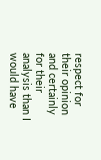respect for their opinion and certainly for their analysis than I would have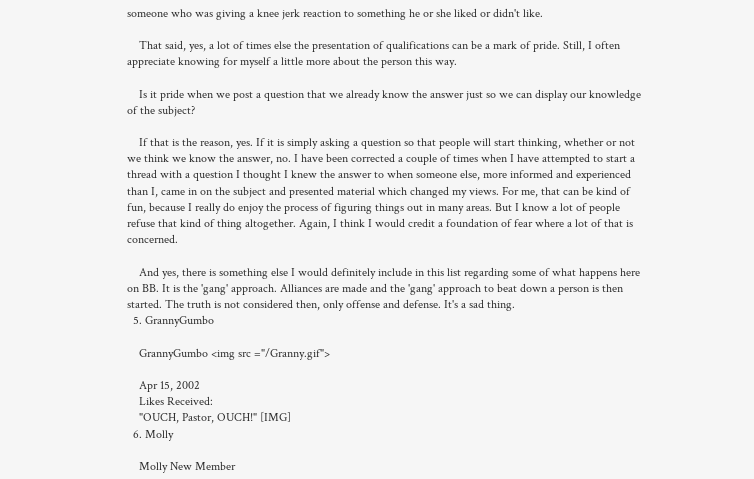someone who was giving a knee jerk reaction to something he or she liked or didn't like.

    That said, yes, a lot of times else the presentation of qualifications can be a mark of pride. Still, I often appreciate knowing for myself a little more about the person this way.

    Is it pride when we post a question that we already know the answer just so we can display our knowledge of the subject?

    If that is the reason, yes. If it is simply asking a question so that people will start thinking, whether or not we think we know the answer, no. I have been corrected a couple of times when I have attempted to start a thread with a question I thought I knew the answer to when someone else, more informed and experienced than I, came in on the subject and presented material which changed my views. For me, that can be kind of fun, because I really do enjoy the process of figuring things out in many areas. But I know a lot of people refuse that kind of thing altogether. Again, I think I would credit a foundation of fear where a lot of that is concerned.

    And yes, there is something else I would definitely include in this list regarding some of what happens here on BB. It is the 'gang' approach. Alliances are made and the 'gang' approach to beat down a person is then started. The truth is not considered then, only offense and defense. It's a sad thing.
  5. GrannyGumbo

    GrannyGumbo <img src ="/Granny.gif">

    Apr 15, 2002
    Likes Received:
    "OUCH, Pastor, OUCH!" [IMG]
  6. Molly

    Molly New Member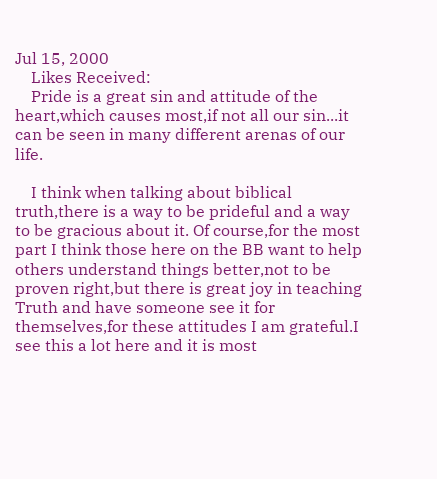Jul 15, 2000
    Likes Received:
    Pride is a great sin and attitude of the heart,which causes most,if not all our sin...it can be seen in many different arenas of our life.

    I think when talking about biblical truth,there is a way to be prideful and a way to be gracious about it. Of course,for the most part I think those here on the BB want to help others understand things better,not to be proven right,but there is great joy in teaching Truth and have someone see it for themselves,for these attitudes I am grateful.I see this a lot here and it is most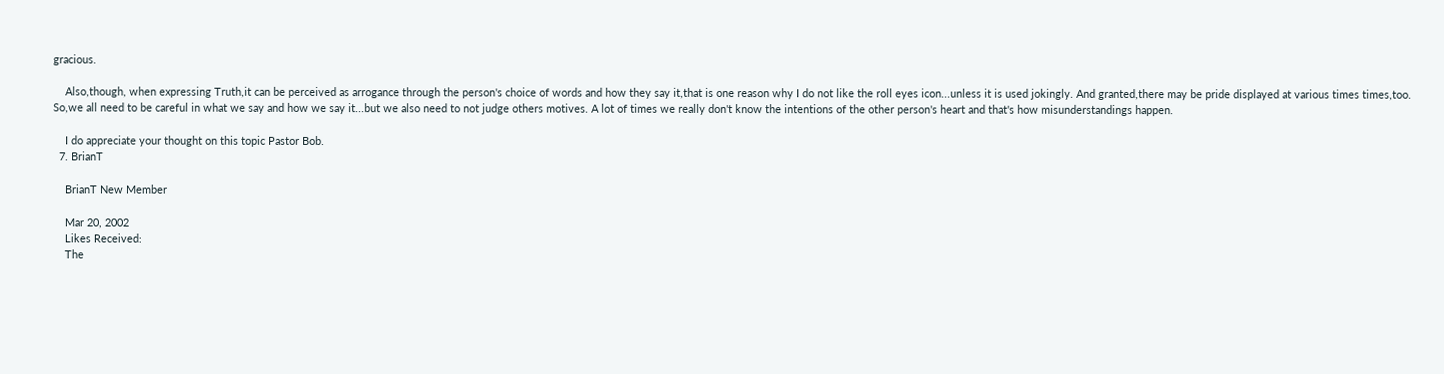gracious.

    Also,though, when expressing Truth,it can be perceived as arrogance through the person's choice of words and how they say it,that is one reason why I do not like the roll eyes icon...unless it is used jokingly. And granted,there may be pride displayed at various times times,too. So,we all need to be careful in what we say and how we say it...but we also need to not judge others motives. A lot of times we really don't know the intentions of the other person's heart and that's how misunderstandings happen.

    I do appreciate your thought on this topic Pastor Bob.
  7. BrianT

    BrianT New Member

    Mar 20, 2002
    Likes Received:
    The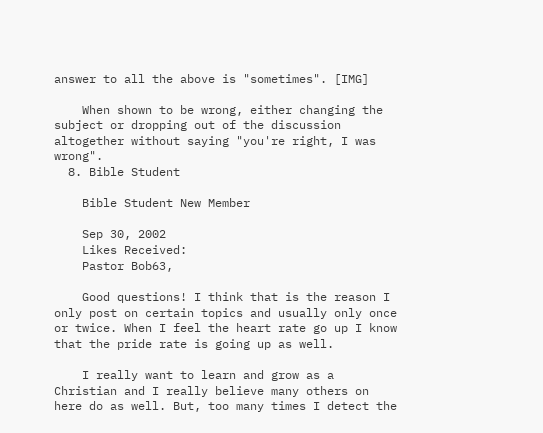answer to all the above is "sometimes". [IMG]

    When shown to be wrong, either changing the subject or dropping out of the discussion altogether without saying "you're right, I was wrong".
  8. Bible Student

    Bible Student New Member

    Sep 30, 2002
    Likes Received:
    Pastor Bob63,

    Good questions! I think that is the reason I only post on certain topics and usually only once or twice. When I feel the heart rate go up I know that the pride rate is going up as well.

    I really want to learn and grow as a Christian and I really believe many others on here do as well. But, too many times I detect the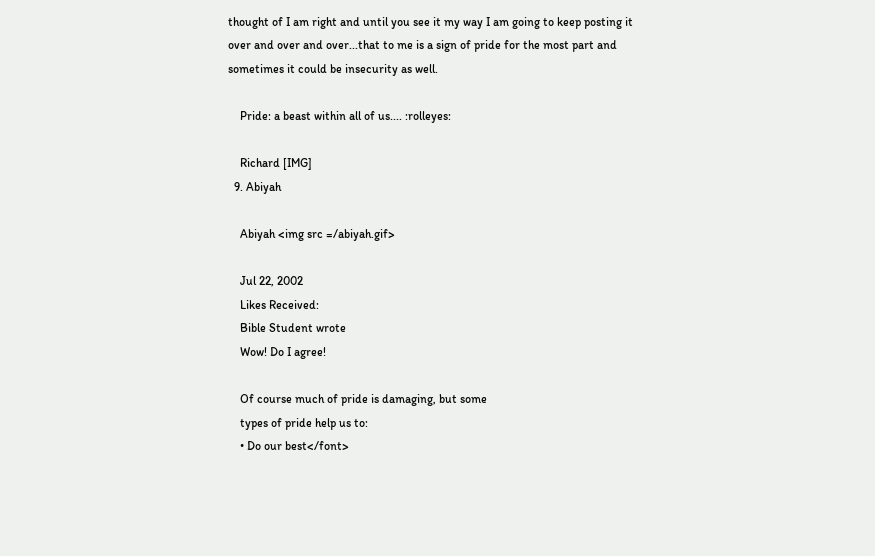thought of I am right and until you see it my way I am going to keep posting it over and over and over...that to me is a sign of pride for the most part and sometimes it could be insecurity as well.

    Pride: a beast within all of us.... :rolleyes:

    Richard [IMG]
  9. Abiyah

    Abiyah <img src =/abiyah.gif>

    Jul 22, 2002
    Likes Received:
    Bible Student wrote
    Wow! Do I agree!

    Of course much of pride is damaging, but some
    types of pride help us to:
    • Do our best</font>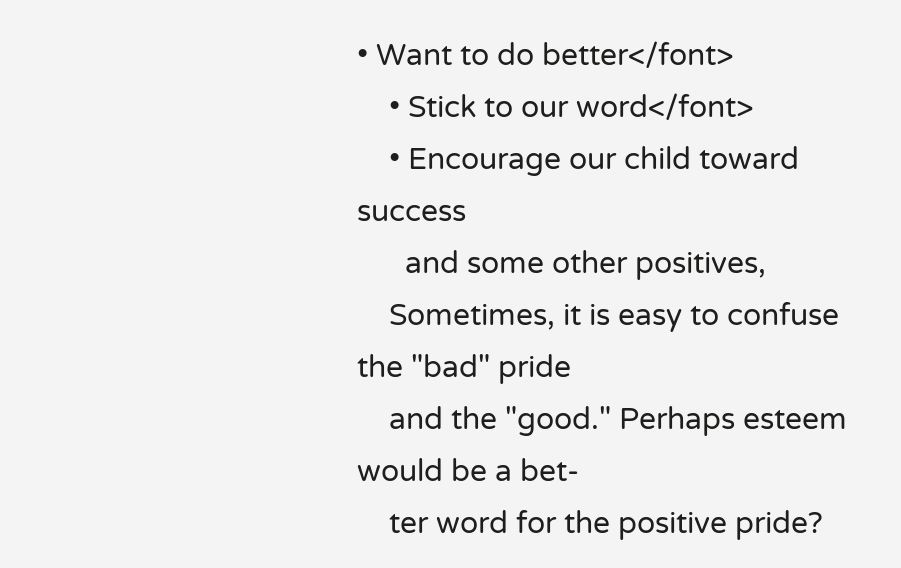• Want to do better</font>
    • Stick to our word</font>
    • Encourage our child toward success
      and some other positives,
    Sometimes, it is easy to confuse the "bad" pride
    and the "good." Perhaps esteem would be a bet-
    ter word for the positive pride?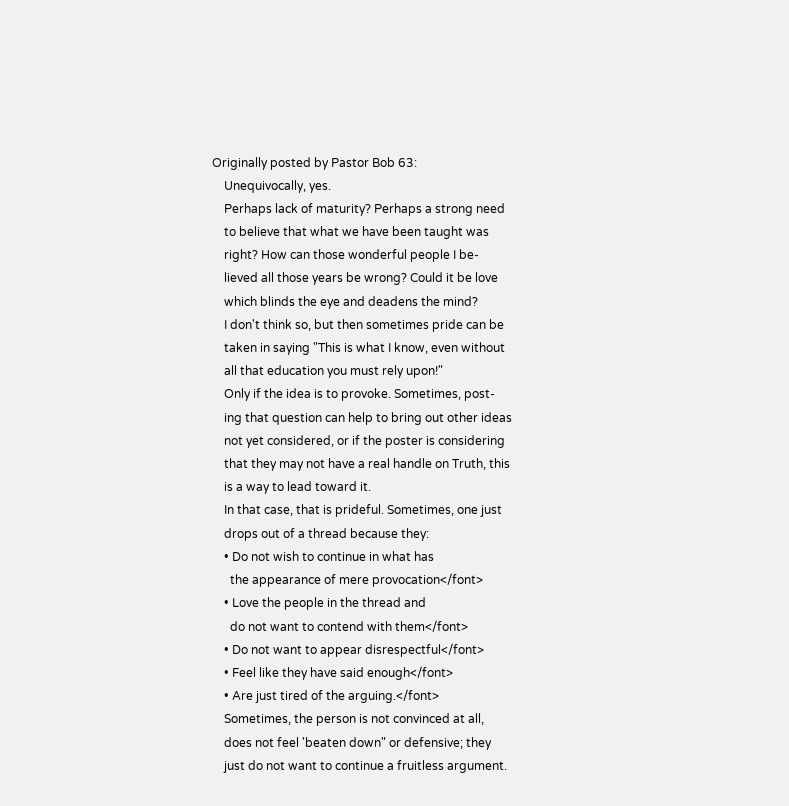Originally posted by Pastor Bob 63:
    Unequivocally, yes.
    Perhaps lack of maturity? Perhaps a strong need
    to believe that what we have been taught was
    right? How can those wonderful people I be-
    lieved all those years be wrong? Could it be love
    which blinds the eye and deadens the mind?
    I don't think so, but then sometimes pride can be
    taken in saying "This is what I know, even without
    all that education you must rely upon!"
    Only if the idea is to provoke. Sometimes, post-
    ing that question can help to bring out other ideas
    not yet considered, or if the poster is considering
    that they may not have a real handle on Truth, this
    is a way to lead toward it.
    In that case, that is prideful. Sometimes, one just
    drops out of a thread because they:
    • Do not wish to continue in what has
      the appearance of mere provocation</font>
    • Love the people in the thread and
      do not want to contend with them</font>
    • Do not want to appear disrespectful</font>
    • Feel like they have said enough</font>
    • Are just tired of the arguing.</font>
    Sometimes, the person is not convinced at all,
    does not feel 'beaten down" or defensive; they
    just do not want to continue a fruitless argument.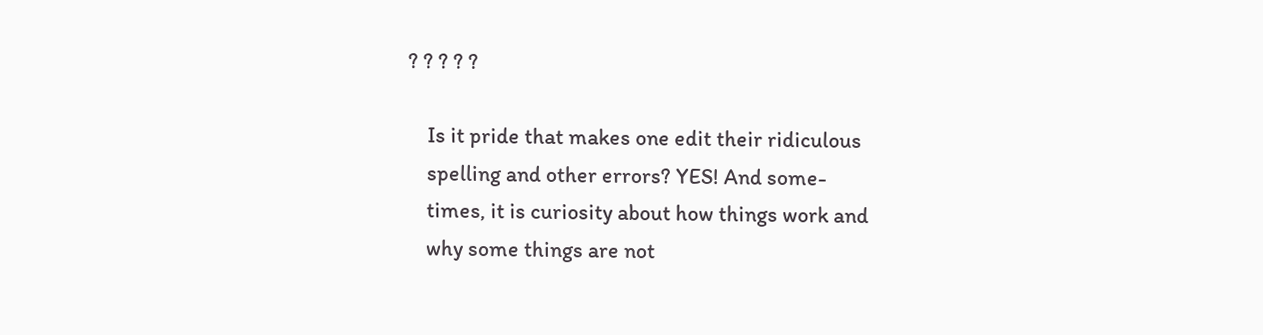? ? ? ? ?

    Is it pride that makes one edit their ridiculous
    spelling and other errors? YES! And some-
    times, it is curiosity about how things work and
    why some things are not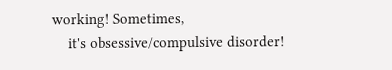working! Sometimes,
    it's obsessive/compulsive disorder!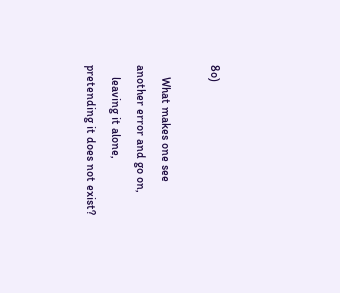8o)

    What makes one see another error and go on,
    leaving it alone, pretending it does not exist?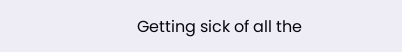Getting sick of all the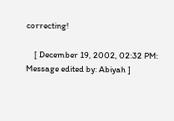correcting!

    [ December 19, 2002, 02:32 PM: Message edited by: Abiyah ]